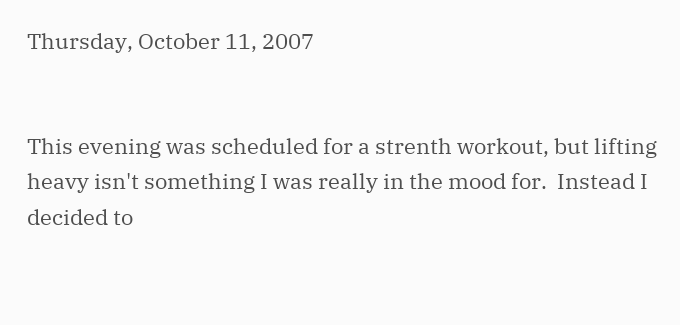Thursday, October 11, 2007


This evening was scheduled for a strenth workout, but lifting heavy isn't something I was really in the mood for.  Instead I decided to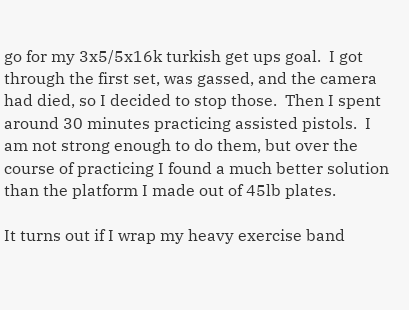go for my 3x5/5x16k turkish get ups goal.  I got through the first set, was gassed, and the camera had died, so I decided to stop those.  Then I spent around 30 minutes practicing assisted pistols.  I am not strong enough to do them, but over the course of practicing I found a much better solution than the platform I made out of 45lb plates.

It turns out if I wrap my heavy exercise band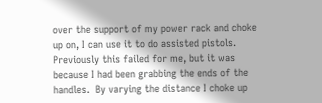over the support of my power rack and choke up on, I can use it to do assisted pistols.  Previously this failed for me, but it was because I had been grabbing the ends of the handles.  By varying the distance I choke up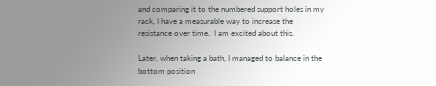and comparing it to the numbered support holes in my rack, I have a measurable way to increase the resistance over time.  I am excited about this.

Later, when taking a bath, I managed to balance in the bottom position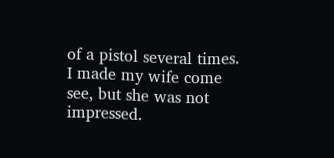of a pistol several times.  I made my wife come see, but she was not impressed.